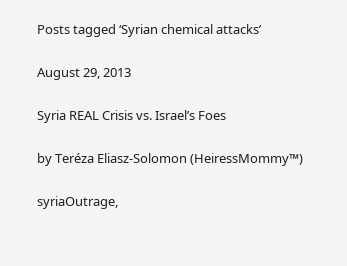Posts tagged ‘Syrian chemical attacks’

August 29, 2013

Syria REAL Crisis vs. Israel’s Foes

by Teréza Eliasz-Solomon (HeiressMommy™)

syriaOutrage,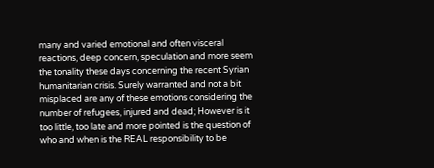many and varied emotional and often visceral reactions, deep concern, speculation and more seem the tonality these days concerning the recent Syrian humanitarian crisis. Surely warranted and not a bit misplaced are any of these emotions considering the number of refugees, injured and dead; However is it too little, too late and more pointed is the question of who and when is the REAL responsibility to be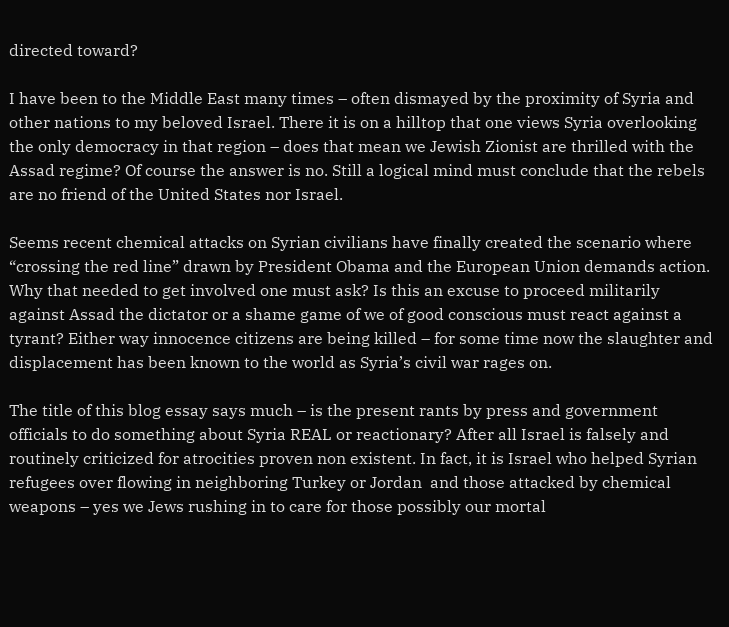directed toward?

I have been to the Middle East many times – often dismayed by the proximity of Syria and other nations to my beloved Israel. There it is on a hilltop that one views Syria overlooking the only democracy in that region – does that mean we Jewish Zionist are thrilled with the Assad regime? Of course the answer is no. Still a logical mind must conclude that the rebels are no friend of the United States nor Israel.

Seems recent chemical attacks on Syrian civilians have finally created the scenario where “crossing the red line” drawn by President Obama and the European Union demands action. Why that needed to get involved one must ask? Is this an excuse to proceed militarily against Assad the dictator or a shame game of we of good conscious must react against a tyrant? Either way innocence citizens are being killed – for some time now the slaughter and displacement has been known to the world as Syria’s civil war rages on.

The title of this blog essay says much – is the present rants by press and government officials to do something about Syria REAL or reactionary? After all Israel is falsely and routinely criticized for atrocities proven non existent. In fact, it is Israel who helped Syrian refugees over flowing in neighboring Turkey or Jordan  and those attacked by chemical weapons – yes we Jews rushing in to care for those possibly our mortal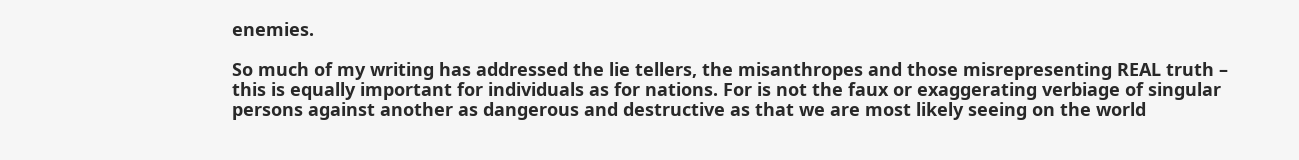enemies.

So much of my writing has addressed the lie tellers, the misanthropes and those misrepresenting REAL truth – this is equally important for individuals as for nations. For is not the faux or exaggerating verbiage of singular persons against another as dangerous and destructive as that we are most likely seeing on the world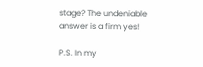stage? The undeniable answer is a firm yes!

P.S. In my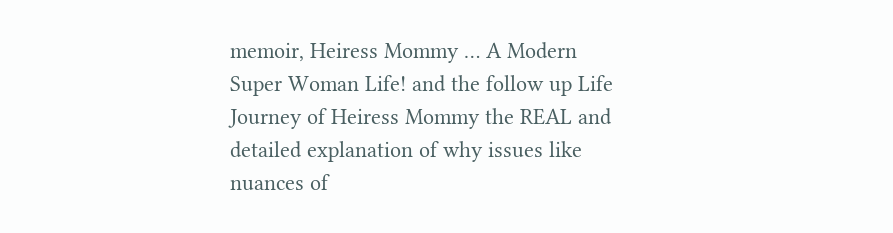memoir, Heiress Mommy … A Modern Super Woman Life! and the follow up Life Journey of Heiress Mommy the REAL and detailed explanation of why issues like nuances of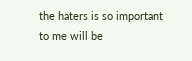the haters is so important to me will be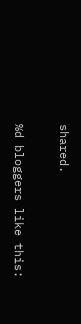shared.

%d bloggers like this: